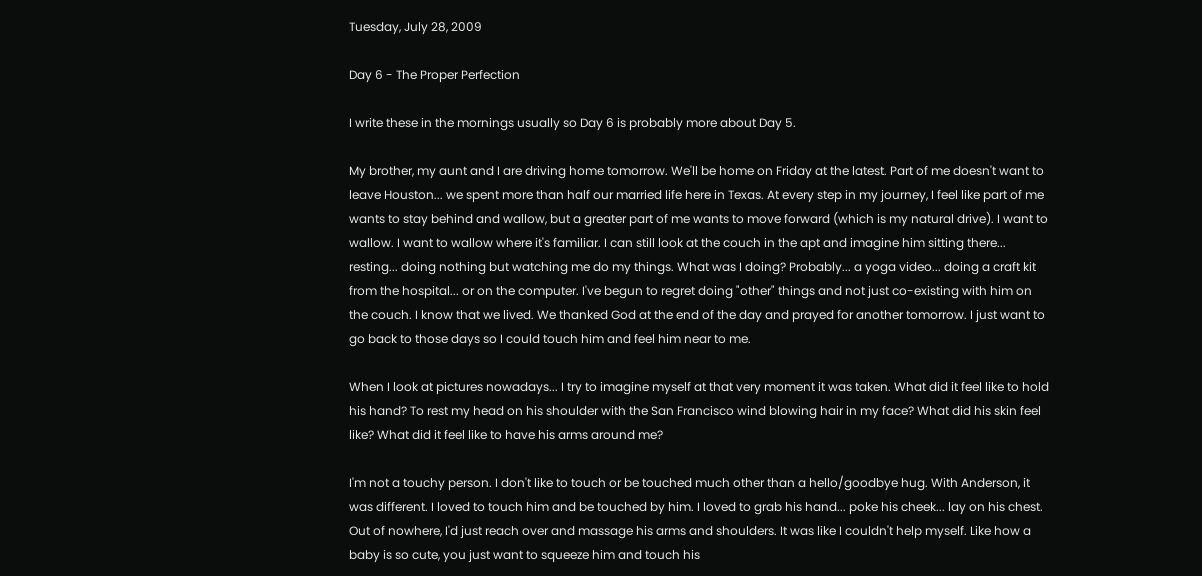Tuesday, July 28, 2009

Day 6 - The Proper Perfection

I write these in the mornings usually so Day 6 is probably more about Day 5.

My brother, my aunt and I are driving home tomorrow. We'll be home on Friday at the latest. Part of me doesn't want to leave Houston... we spent more than half our married life here in Texas. At every step in my journey, I feel like part of me wants to stay behind and wallow, but a greater part of me wants to move forward (which is my natural drive). I want to wallow. I want to wallow where it's familiar. I can still look at the couch in the apt and imagine him sitting there... resting... doing nothing but watching me do my things. What was I doing? Probably... a yoga video... doing a craft kit from the hospital... or on the computer. I've begun to regret doing "other" things and not just co-existing with him on the couch. I know that we lived. We thanked God at the end of the day and prayed for another tomorrow. I just want to go back to those days so I could touch him and feel him near to me.

When I look at pictures nowadays... I try to imagine myself at that very moment it was taken. What did it feel like to hold his hand? To rest my head on his shoulder with the San Francisco wind blowing hair in my face? What did his skin feel like? What did it feel like to have his arms around me?

I'm not a touchy person. I don't like to touch or be touched much other than a hello/goodbye hug. With Anderson, it was different. I loved to touch him and be touched by him. I loved to grab his hand... poke his cheek... lay on his chest. Out of nowhere, I'd just reach over and massage his arms and shoulders. It was like I couldn't help myself. Like how a baby is so cute, you just want to squeeze him and touch his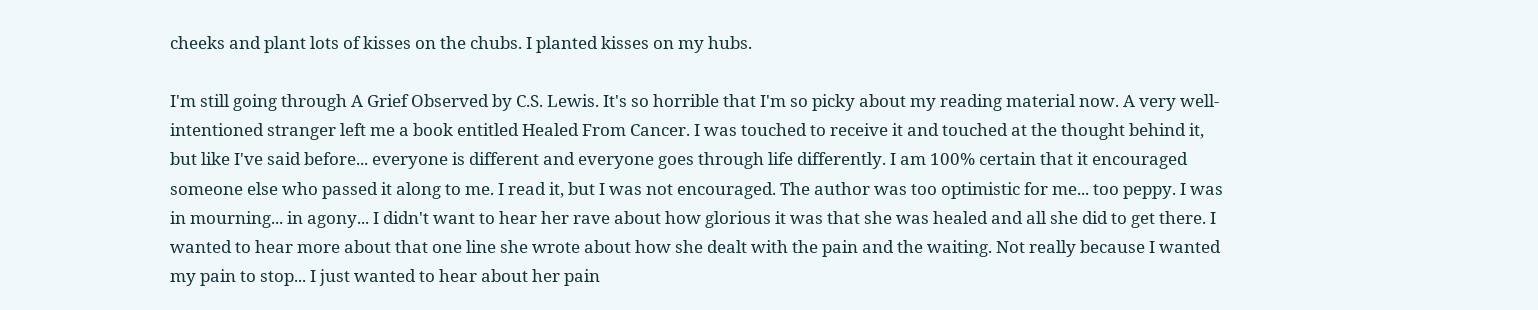cheeks and plant lots of kisses on the chubs. I planted kisses on my hubs.

I'm still going through A Grief Observed by C.S. Lewis. It's so horrible that I'm so picky about my reading material now. A very well-intentioned stranger left me a book entitled Healed From Cancer. I was touched to receive it and touched at the thought behind it, but like I've said before... everyone is different and everyone goes through life differently. I am 100% certain that it encouraged someone else who passed it along to me. I read it, but I was not encouraged. The author was too optimistic for me... too peppy. I was in mourning... in agony... I didn't want to hear her rave about how glorious it was that she was healed and all she did to get there. I wanted to hear more about that one line she wrote about how she dealt with the pain and the waiting. Not really because I wanted my pain to stop... I just wanted to hear about her pain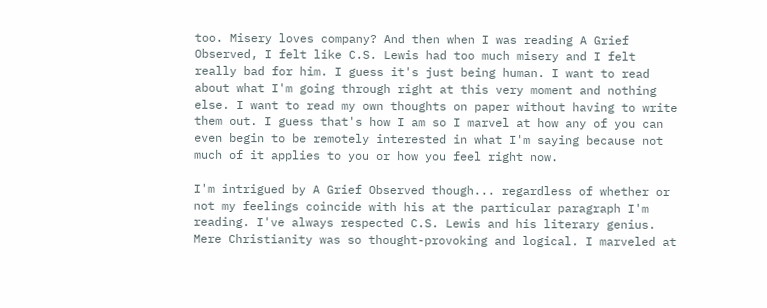too. Misery loves company? And then when I was reading A Grief Observed, I felt like C.S. Lewis had too much misery and I felt really bad for him. I guess it's just being human. I want to read about what I'm going through right at this very moment and nothing else. I want to read my own thoughts on paper without having to write them out. I guess that's how I am so I marvel at how any of you can even begin to be remotely interested in what I'm saying because not much of it applies to you or how you feel right now.

I'm intrigued by A Grief Observed though... regardless of whether or not my feelings coincide with his at the particular paragraph I'm reading. I've always respected C.S. Lewis and his literary genius. Mere Christianity was so thought-provoking and logical. I marveled at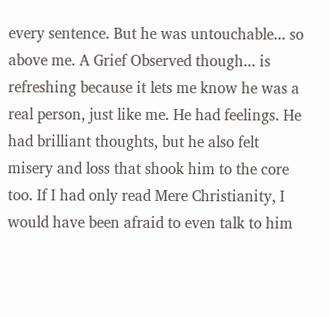every sentence. But he was untouchable... so above me. A Grief Observed though... is refreshing because it lets me know he was a real person, just like me. He had feelings. He had brilliant thoughts, but he also felt misery and loss that shook him to the core too. If I had only read Mere Christianity, I would have been afraid to even talk to him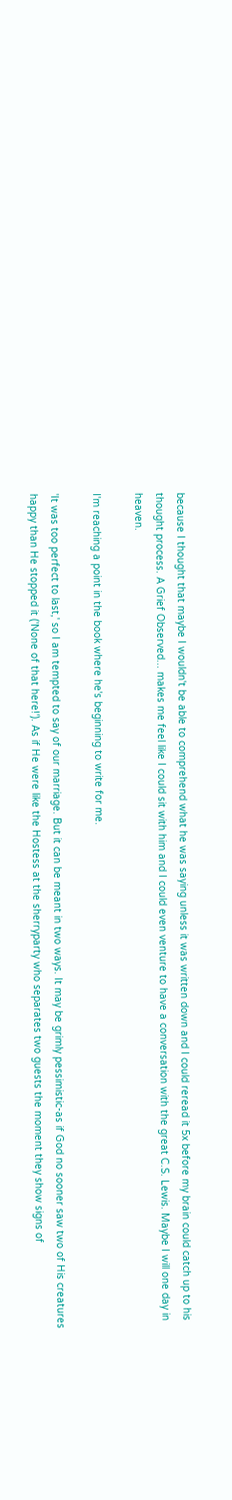because I thought that maybe I wouldn't be able to comprehend what he was saying unless it was written down and I could reread it 5x before my brain could catch up to his thought process. A Grief Observed... makes me feel like I could sit with him and I could even venture to have a conversation with the great C.S. Lewis. Maybe I will one day in heaven.

I'm reaching a point in the book where he's beginning to write for me.

'It was too perfect to last,' so I am tempted to say of our marriage. But it can be meant in two ways. It may be grimly pessimistic-as if God no sooner saw two of His creatures happy than He stopped it ('None of that here!'). As if He were like the Hostess at the sherryparty who separates two guests the moment they show signs of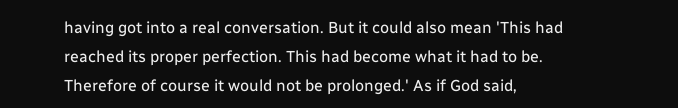having got into a real conversation. But it could also mean 'This had reached its proper perfection. This had become what it had to be. Therefore of course it would not be prolonged.' As if God said,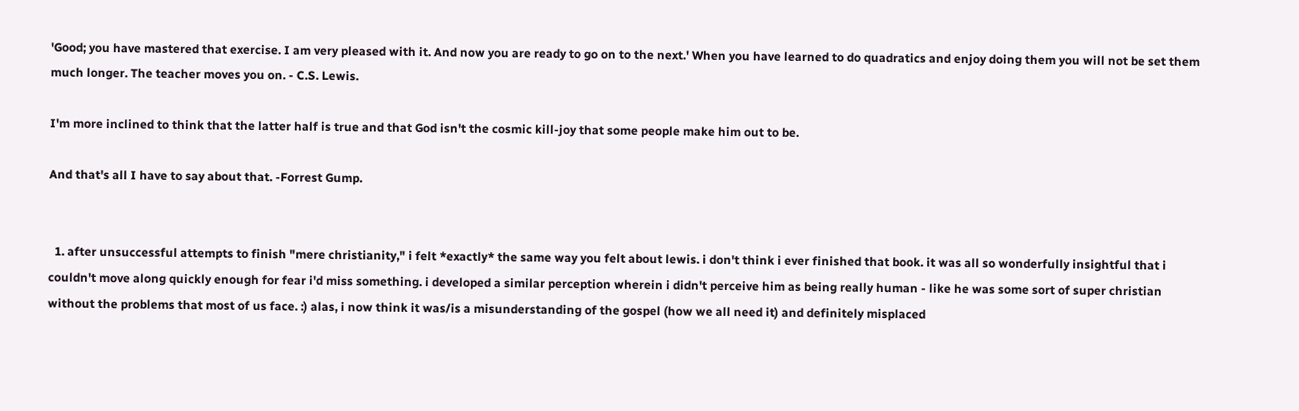'Good; you have mastered that exercise. I am very pleased with it. And now you are ready to go on to the next.' When you have learned to do quadratics and enjoy doing them you will not be set them much longer. The teacher moves you on. - C.S. Lewis.

I'm more inclined to think that the latter half is true and that God isn't the cosmic kill-joy that some people make him out to be.

And that's all I have to say about that. -Forrest Gump.


  1. after unsuccessful attempts to finish "mere christianity," i felt *exactly* the same way you felt about lewis. i don't think i ever finished that book. it was all so wonderfully insightful that i couldn't move along quickly enough for fear i'd miss something. i developed a similar perception wherein i didn't perceive him as being really human - like he was some sort of super christian without the problems that most of us face. :) alas, i now think it was/is a misunderstanding of the gospel (how we all need it) and definitely misplaced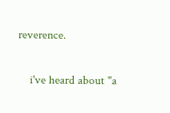reverence.

    i've heard about "a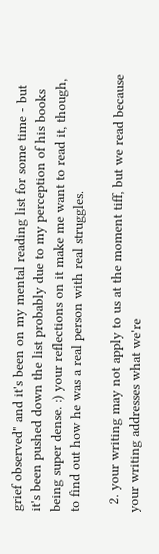grief observed" and it's been on my mental reading list for some time - but it's been pushed down the list probably due to my perception of his books being super dense. :) your reflections on it make me want to read it, though, to find out how he was a real person with real struggles.

  2. your writing may not apply to us at the moment tiff, but we read because your writing addresses what we're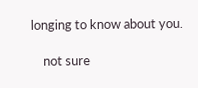longing to know about you.

    not sure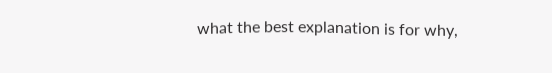what the best explanation is for why,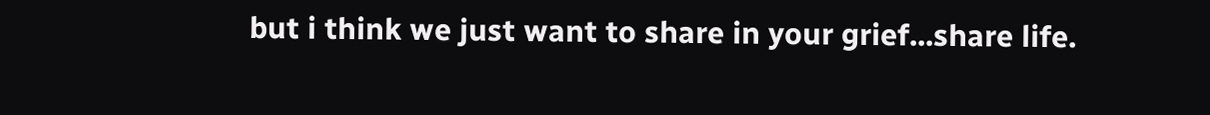but i think we just want to share in your grief...share life.